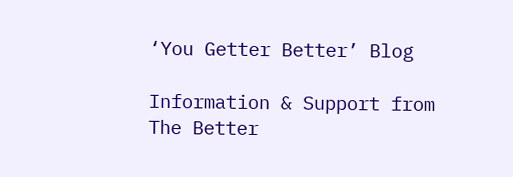‘You Getter Better’ Blog

Information & Support from The Better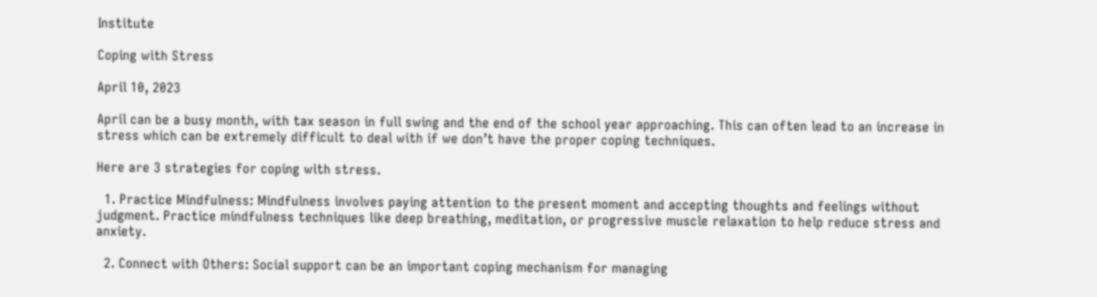Institute

Coping with Stress

April 10, 2023

April can be a busy month, with tax season in full swing and the end of the school year approaching. This can often lead to an increase in stress which can be extremely difficult to deal with if we don’t have the proper coping techniques.

Here are 3 strategies for coping with stress.

  1. Practice Mindfulness: Mindfulness involves paying attention to the present moment and accepting thoughts and feelings without judgment. Practice mindfulness techniques like deep breathing, meditation, or progressive muscle relaxation to help reduce stress and anxiety.

  2. Connect with Others: Social support can be an important coping mechanism for managing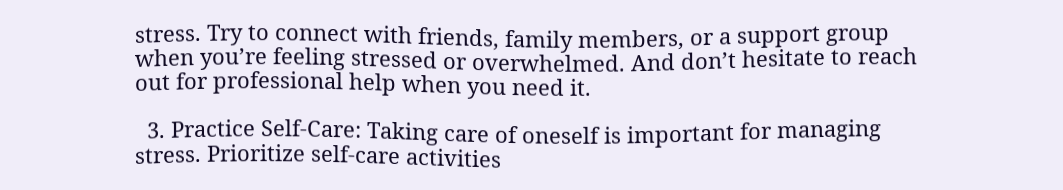stress. Try to connect with friends, family members, or a support group when you’re feeling stressed or overwhelmed. And don’t hesitate to reach out for professional help when you need it.

  3. Practice Self-Care: Taking care of oneself is important for managing stress. Prioritize self-care activities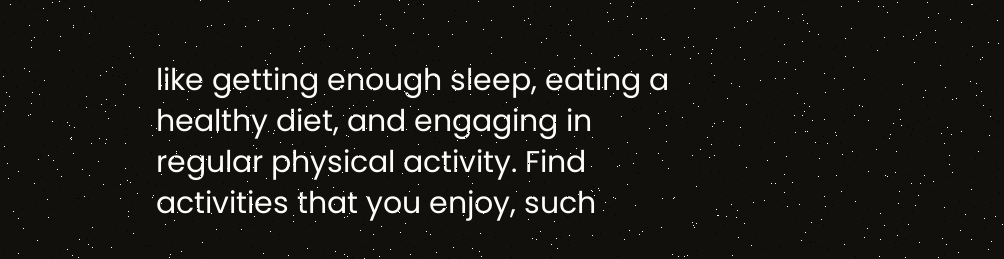like getting enough sleep, eating a healthy diet, and engaging in regular physical activity. Find activities that you enjoy, such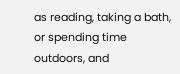as reading, taking a bath, or spending time outdoors, and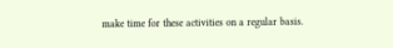make time for these activities on a regular basis.